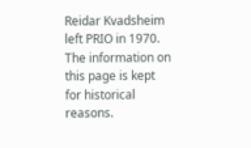Reidar Kvadsheim left PRIO in 1970. The information on this page is kept for historical reasons.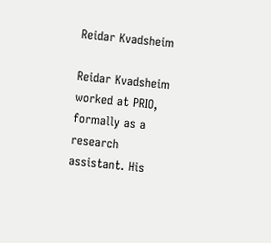Reidar Kvadsheim

Reidar Kvadsheim worked at PRIO, formally as a research assistant. His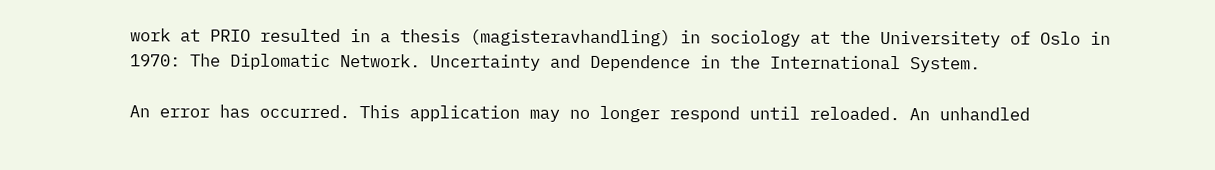work at PRIO resulted in a thesis (magisteravhandling) in sociology at the Universitety of Oslo in 1970: The Diplomatic Network. Uncertainty and Dependence in the International System.

An error has occurred. This application may no longer respond until reloaded. An unhandled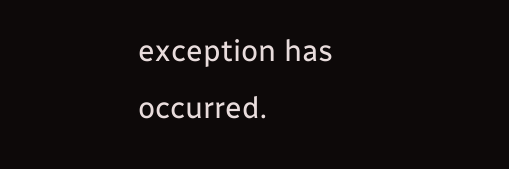exception has occurred.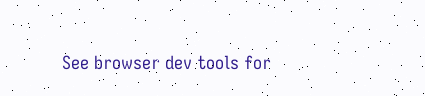See browser dev tools for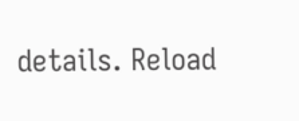details. Reload